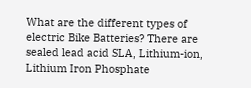What are the different types of electric Bike Batteries? There are sealed lead acid SLA, Lithium-ion, Lithium Iron Phosphate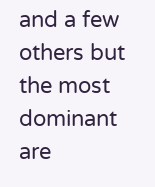and a few others but the most dominant are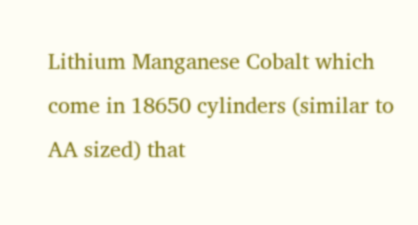Lithium Manganese Cobalt which come in 18650 cylinders (similar to AA sized) that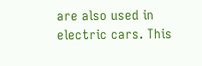are also used in electric cars. This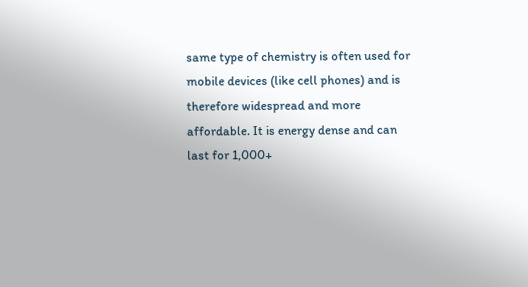same type of chemistry is often used for mobile devices (like cell phones) and is therefore widespread and more affordable. It is energy dense and can last for 1,000+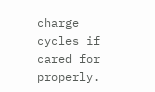charge cycles if cared for properly.